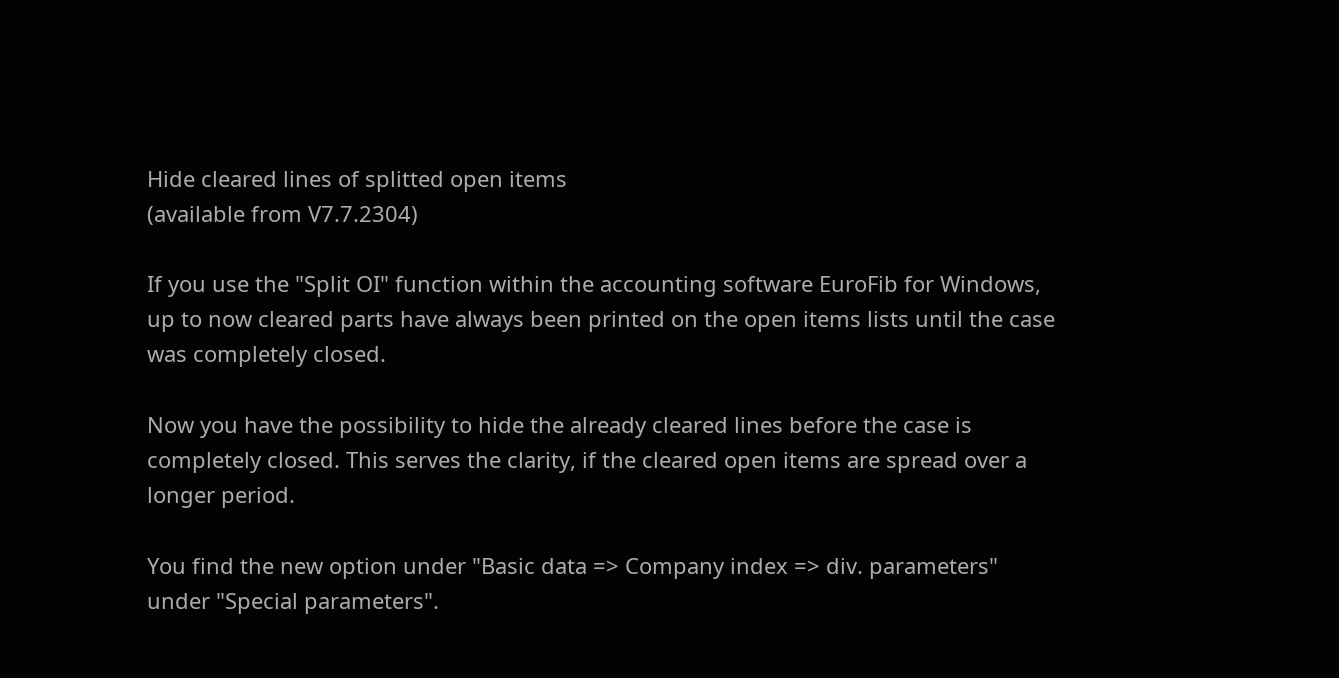Hide cleared lines of splitted open items
(available from V7.7.2304)

If you use the "Split OI" function within the accounting software EuroFib for Windows, up to now cleared parts have always been printed on the open items lists until the case was completely closed.

Now you have the possibility to hide the already cleared lines before the case is completely closed. This serves the clarity, if the cleared open items are spread over a longer period.

You find the new option under "Basic data => Company index => div. parameters" under "Special parameters".